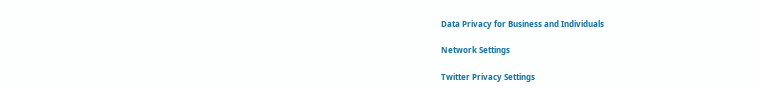Data Privacy for Business and Individuals

Network Settings

Twitter Privacy Settings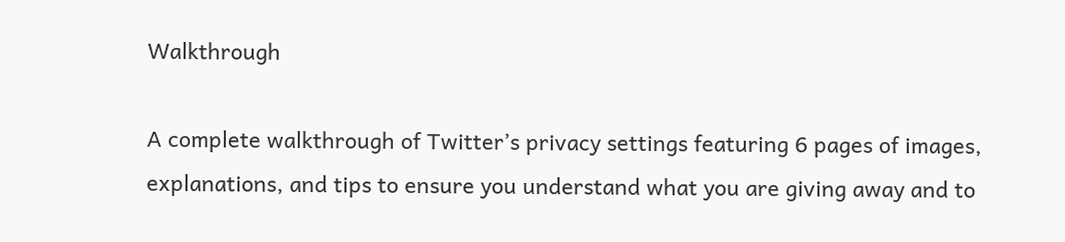Walkthrough

A complete walkthrough of Twitter’s privacy settings featuring 6 pages of images, explanations, and tips to ensure you understand what you are giving away and to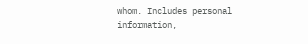whom. Includes personal information,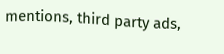mentions, third party ads,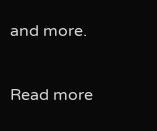and more.

Read more